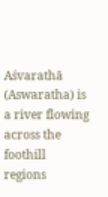Aśvarathā (Aswaratha) is a river flowing across the foothill regions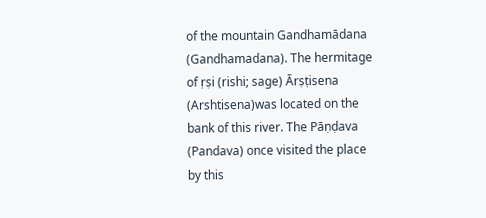of the mountain Gandhamādana (Gandhamadana). The hermitage of ṛṣi (rishi; sage) Ārṣṭisena (Arshtisena)was located on the bank of this river. The Pāṇḍava (Pandava) once visited the place by this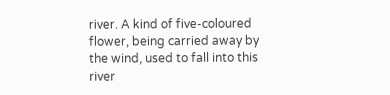river. A kind of five-coloured flower, being carried away by the wind, used to fall into this river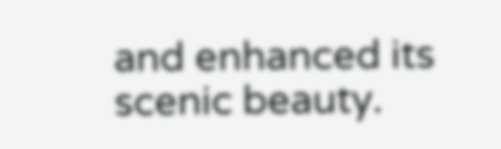and enhanced its scenic beauty.